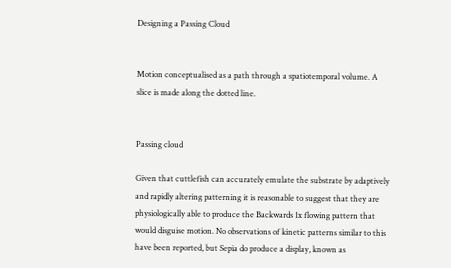Designing a Passing Cloud


Motion conceptualised as a path through a spatiotemporal volume. A slice is made along the dotted line.


Passing cloud

Given that cuttlefish can accurately emulate the substrate by adaptively and rapidly altering patterning it is reasonable to suggest that they are physiologically able to produce the Backwards 1x flowing pattern that would disguise motion. No observations of kinetic patterns similar to this have been reported, but Sepia do produce a display, known as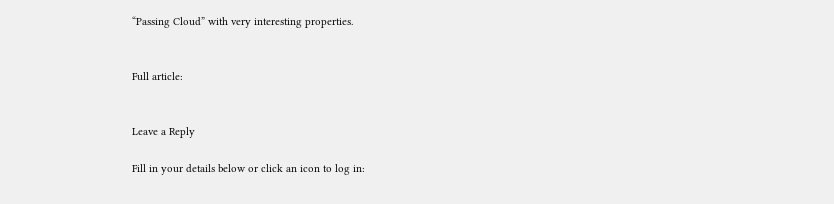“Passing Cloud” with very interesting properties.


Full article:


Leave a Reply

Fill in your details below or click an icon to log in: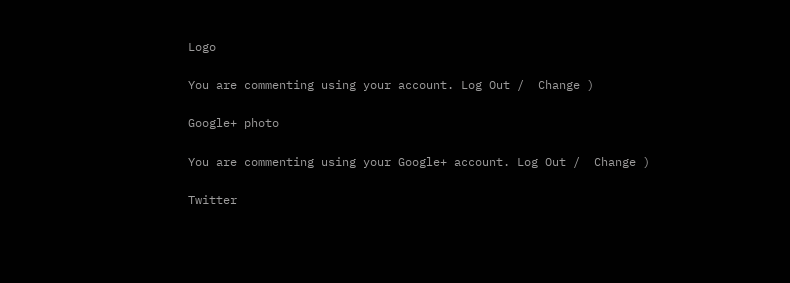Logo

You are commenting using your account. Log Out /  Change )

Google+ photo

You are commenting using your Google+ account. Log Out /  Change )

Twitter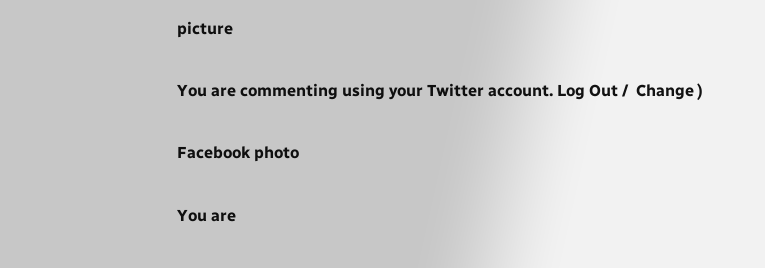picture

You are commenting using your Twitter account. Log Out /  Change )

Facebook photo

You are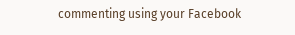commenting using your Facebook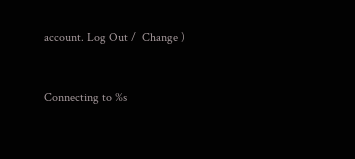account. Log Out /  Change )


Connecting to %s